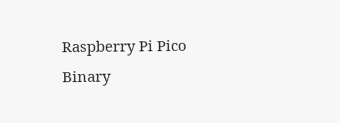Raspberry Pi Pico
Binary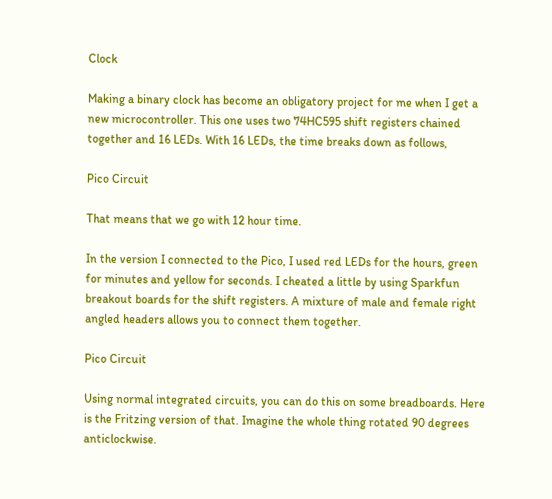Clock

Making a binary clock has become an obligatory project for me when I get a new microcontroller. This one uses two 74HC595 shift registers chained together and 16 LEDs. With 16 LEDs, the time breaks down as follows,

Pico Circuit

That means that we go with 12 hour time.

In the version I connected to the Pico, I used red LEDs for the hours, green for minutes and yellow for seconds. I cheated a little by using Sparkfun breakout boards for the shift registers. A mixture of male and female right angled headers allows you to connect them together.

Pico Circuit

Using normal integrated circuits, you can do this on some breadboards. Here is the Fritzing version of that. Imagine the whole thing rotated 90 degrees anticlockwise.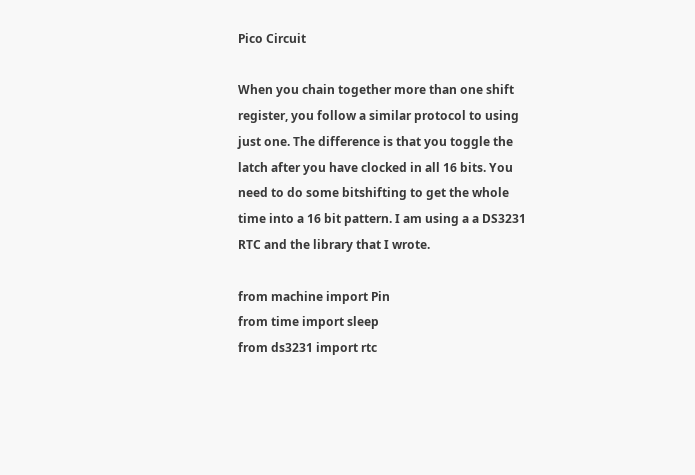Pico Circuit

When you chain together more than one shift register, you follow a similar protocol to using just one. The difference is that you toggle the latch after you have clocked in all 16 bits. You need to do some bitshifting to get the whole time into a 16 bit pattern. I am using a a DS3231 RTC and the library that I wrote.

from machine import Pin
from time import sleep
from ds3231 import rtc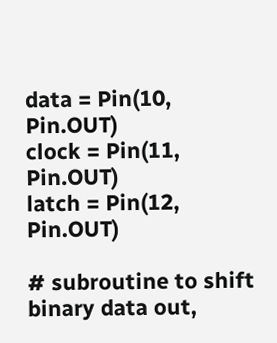data = Pin(10, Pin.OUT)
clock = Pin(11, Pin.OUT)
latch = Pin(12, Pin.OUT)

# subroutine to shift binary data out,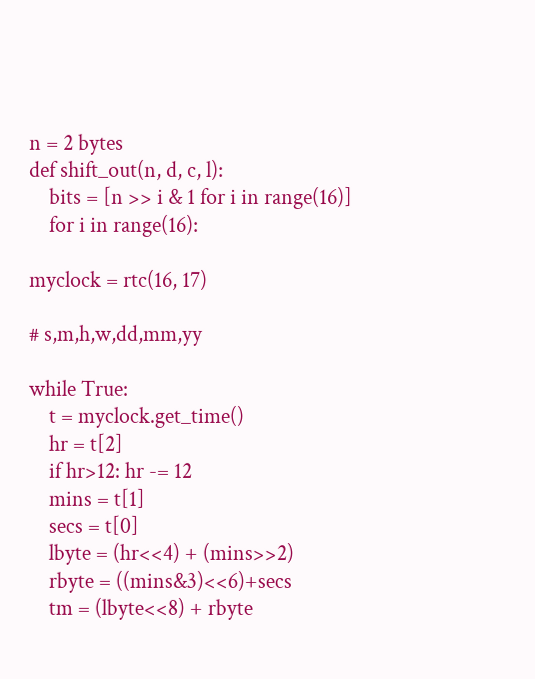n = 2 bytes
def shift_out(n, d, c, l):
    bits = [n >> i & 1 for i in range(16)]
    for i in range(16):

myclock = rtc(16, 17)

# s,m,h,w,dd,mm,yy

while True:
    t = myclock.get_time()
    hr = t[2]
    if hr>12: hr -= 12
    mins = t[1]
    secs = t[0]
    lbyte = (hr<<4) + (mins>>2)
    rbyte = ((mins&3)<<6)+secs
    tm = (lbyte<<8) + rbyte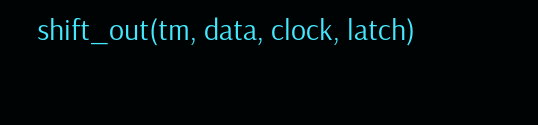shift_out(tm, data, clock, latch)